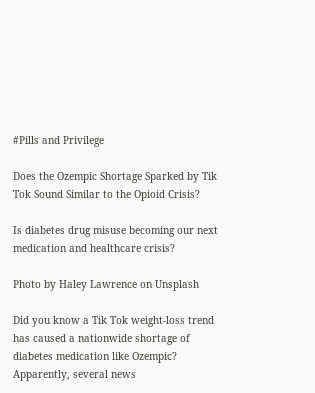#Pills and Privilege

Does the Ozempic Shortage Sparked by Tik Tok Sound Similar to the Opioid Crisis?

Is diabetes drug misuse becoming our next medication and healthcare crisis?

Photo by Haley Lawrence on Unsplash

Did you know a Tik Tok weight-loss trend has caused a nationwide shortage of diabetes medication like Ozempic? Apparently, several news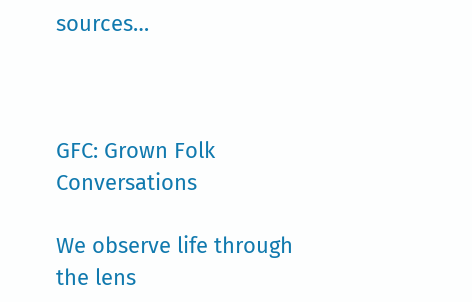sources…



GFC: Grown Folk Conversations

We observe life through the lens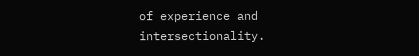of experience and intersectionality.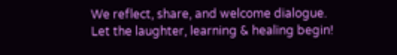We reflect, share, and welcome dialogue. Let the laughter, learning & healing begin!